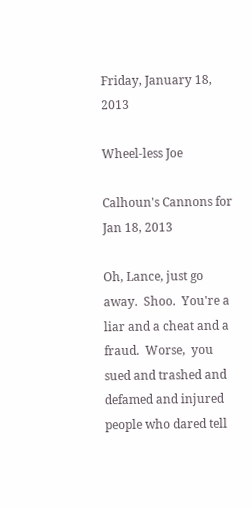Friday, January 18, 2013

Wheel-less Joe

Calhoun's Cannons for Jan 18, 2013

Oh, Lance, just go away.  Shoo.  You're a liar and a cheat and a fraud.  Worse,  you sued and trashed and defamed and injured people who dared tell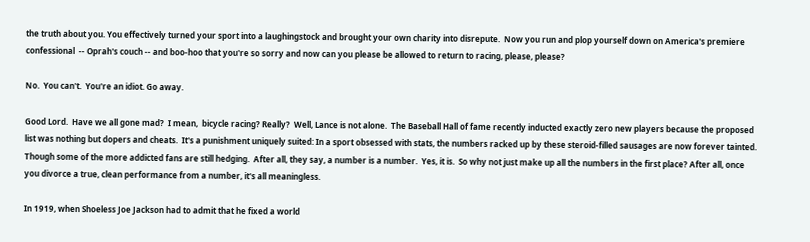the truth about you. You effectively turned your sport into a laughingstock and brought your own charity into disrepute.  Now you run and plop yourself down on America's premiere confessional  -- Oprah's couch -- and boo-hoo that you're so sorry and now can you please be allowed to return to racing, please, please?

No.  You can't.  You're an idiot. Go away.

Good Lord.  Have we all gone mad?  I mean,  bicycle racing? Really?  Well, Lance is not alone.  The Baseball Hall of fame recently inducted exactly zero new players because the proposed list was nothing but dopers and cheats.  It's a punishment uniquely suited: In a sport obsessed with stats, the numbers racked up by these steroid-filled sausages are now forever tainted.  Though some of the more addicted fans are still hedging.  After all, they say, a number is a number.  Yes, it is.  So why not just make up all the numbers in the first place? After all, once you divorce a true, clean performance from a number, it's all meaningless.

In 1919, when Shoeless Joe Jackson had to admit that he fixed a world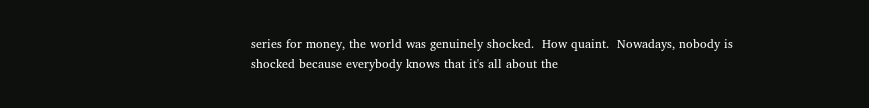series for money, the world was genuinely shocked.  How quaint.  Nowadays, nobody is shocked because everybody knows that it's all about the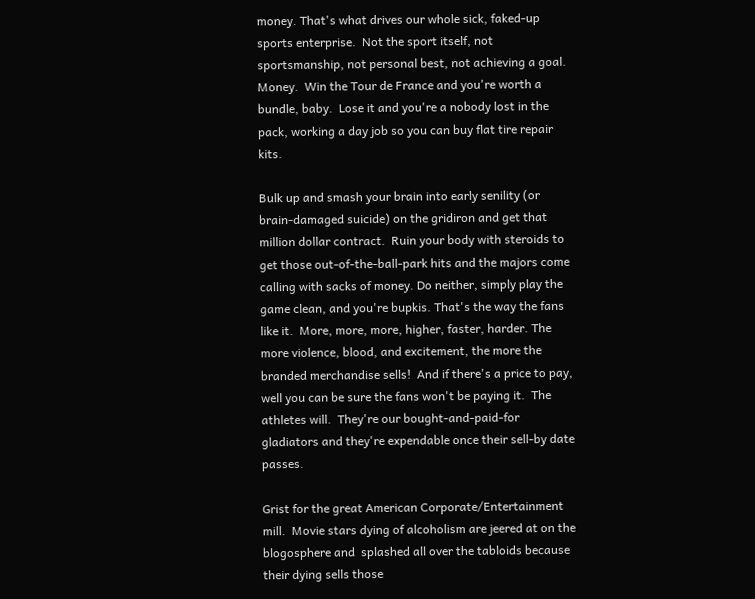money. That's what drives our whole sick, faked-up sports enterprise.  Not the sport itself, not sportsmanship, not personal best, not achieving a goal.  Money.  Win the Tour de France and you're worth a bundle, baby.  Lose it and you're a nobody lost in the pack, working a day job so you can buy flat tire repair kits.

Bulk up and smash your brain into early senility (or brain-damaged suicide) on the gridiron and get that million dollar contract.  Ruin your body with steroids to get those out-of-the-ball-park hits and the majors come calling with sacks of money. Do neither, simply play the game clean, and you're bupkis. That's the way the fans like it.  More, more, more, higher, faster, harder. The more violence, blood, and excitement, the more the branded merchandise sells!  And if there's a price to pay, well you can be sure the fans won't be paying it.  The athletes will.  They're our bought-and-paid-for gladiators and they're expendable once their sell-by date passes.

Grist for the great American Corporate/Entertainment mill.  Movie stars dying of alcoholism are jeered at on the blogosphere and  splashed all over the tabloids because their dying sells those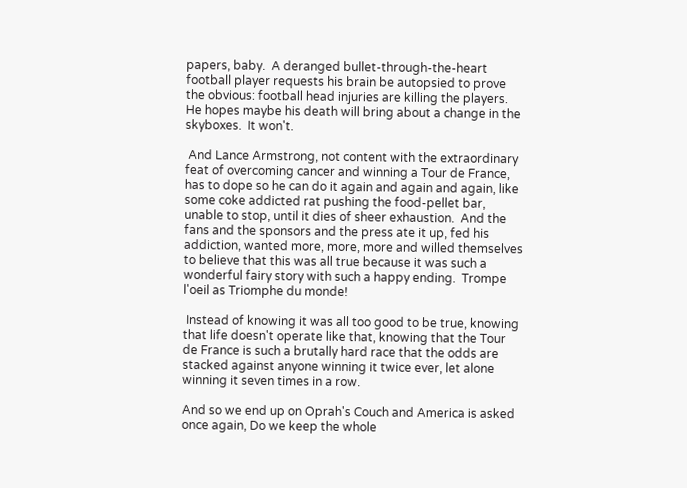papers, baby.  A deranged bullet-through-the-heart football player requests his brain be autopsied to prove the obvious: football head injuries are killing the players.  He hopes maybe his death will bring about a change in the skyboxes.  It won't.

 And Lance Armstrong, not content with the extraordinary feat of overcoming cancer and winning a Tour de France, has to dope so he can do it again and again and again, like some coke addicted rat pushing the food-pellet bar, unable to stop, until it dies of sheer exhaustion.  And the fans and the sponsors and the press ate it up, fed his addiction, wanted more, more, more and willed themselves to believe that this was all true because it was such a wonderful fairy story with such a happy ending.  Trompe  l'oeil as Triomphe du monde!

 Instead of knowing it was all too good to be true, knowing that life doesn't operate like that, knowing that the Tour de France is such a brutally hard race that the odds are stacked against anyone winning it twice ever, let alone winning it seven times in a row.

And so we end up on Oprah's Couch and America is asked once again, Do we keep the whole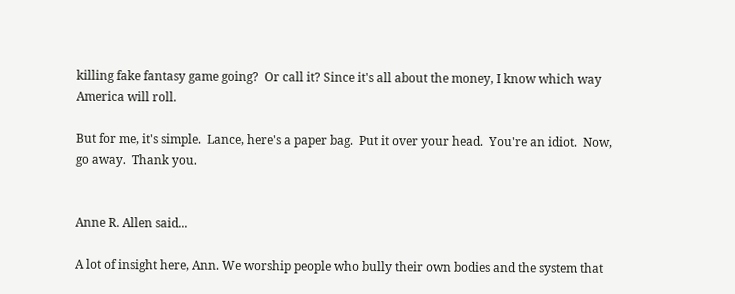killing fake fantasy game going?  Or call it? Since it's all about the money, I know which way America will roll.

But for me, it's simple.  Lance, here's a paper bag.  Put it over your head.  You're an idiot.  Now, go away.  Thank you.


Anne R. Allen said...

A lot of insight here, Ann. We worship people who bully their own bodies and the system that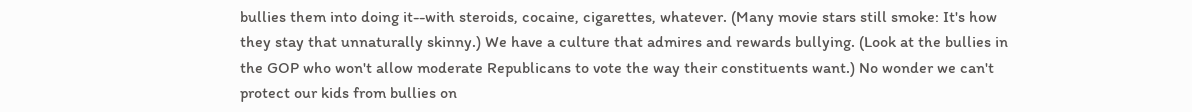bullies them into doing it--with steroids, cocaine, cigarettes, whatever. (Many movie stars still smoke: It's how they stay that unnaturally skinny.) We have a culture that admires and rewards bullying. (Look at the bullies in the GOP who won't allow moderate Republicans to vote the way their constituents want.) No wonder we can't protect our kids from bullies on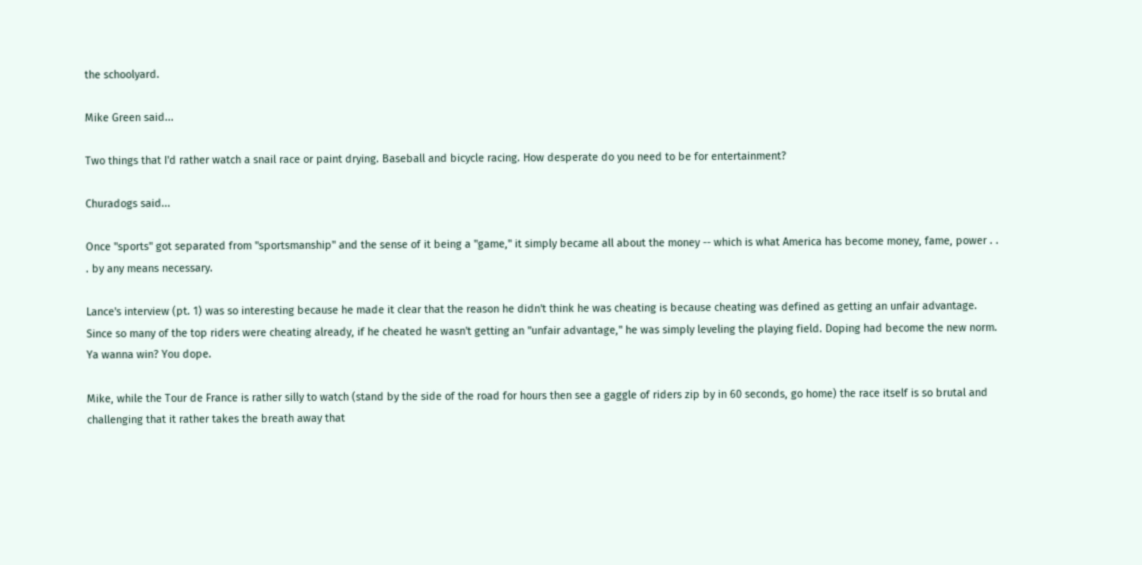the schoolyard.

Mike Green said...

Two things that I'd rather watch a snail race or paint drying. Baseball and bicycle racing. How desperate do you need to be for entertainment?

Churadogs said...

Once "sports" got separated from "sportsmanship" and the sense of it being a "game," it simply became all about the money -- which is what America has become money, fame, power . . . by any means necessary.

Lance's interview (pt. 1) was so interesting because he made it clear that the reason he didn't think he was cheating is because cheating was defined as getting an unfair advantage. Since so many of the top riders were cheating already, if he cheated he wasn't getting an "unfair advantage," he was simply leveling the playing field. Doping had become the new norm. Ya wanna win? You dope.

Mike, while the Tour de France is rather silly to watch (stand by the side of the road for hours then see a gaggle of riders zip by in 60 seconds, go home) the race itself is so brutal and challenging that it rather takes the breath away that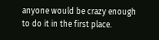anyone would be crazy enough to do it in the first place.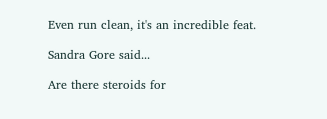Even run clean, it's an incredible feat.

Sandra Gore said...

Are there steroids for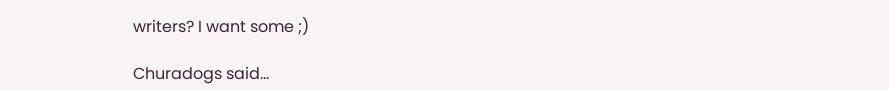writers? I want some ;)

Churadogs said...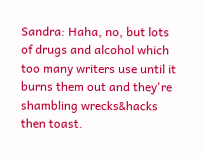Sandra: Haha, no, but lots of drugs and alcohol which too many writers use until it burns them out and they're shambling wrecks&hacks then toast.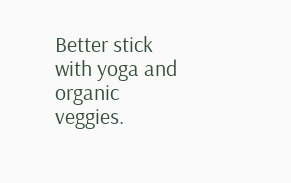Better stick with yoga and organic veggies.